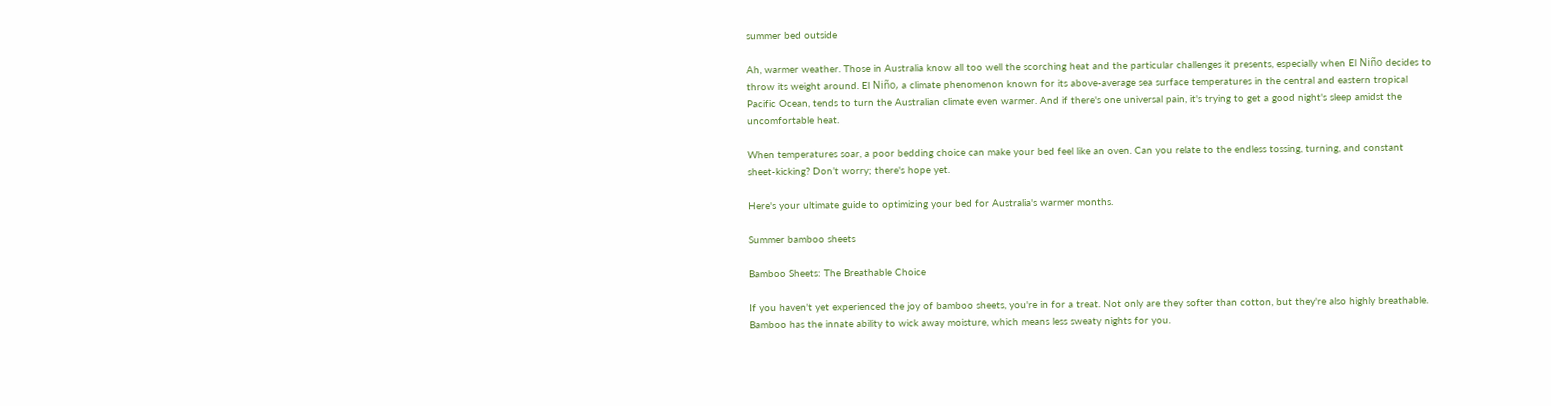summer bed outside

Ah, warmer weather. Those in Australia know all too well the scorching heat and the particular challenges it presents, especially when El Niño decides to throw its weight around. El Niño, a climate phenomenon known for its above-average sea surface temperatures in the central and eastern tropical Pacific Ocean, tends to turn the Australian climate even warmer. And if there's one universal pain, it's trying to get a good night's sleep amidst the uncomfortable heat.

When temperatures soar, a poor bedding choice can make your bed feel like an oven. Can you relate to the endless tossing, turning, and constant sheet-kicking? Don’t worry; there's hope yet.

Here's your ultimate guide to optimizing your bed for Australia's warmer months.

Summer bamboo sheets

Bamboo Sheets: The Breathable Choice

If you haven't yet experienced the joy of bamboo sheets, you're in for a treat. Not only are they softer than cotton, but they're also highly breathable. Bamboo has the innate ability to wick away moisture, which means less sweaty nights for you.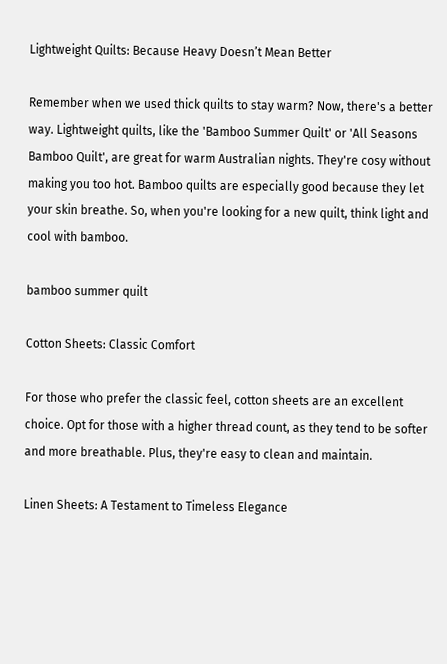Lightweight Quilts: Because Heavy Doesn’t Mean Better

Remember when we used thick quilts to stay warm? Now, there's a better way. Lightweight quilts, like the 'Bamboo Summer Quilt' or 'All Seasons Bamboo Quilt', are great for warm Australian nights. They're cosy without making you too hot. Bamboo quilts are especially good because they let your skin breathe. So, when you're looking for a new quilt, think light and cool with bamboo.

bamboo summer quilt

Cotton Sheets: Classic Comfort

For those who prefer the classic feel, cotton sheets are an excellent choice. Opt for those with a higher thread count, as they tend to be softer and more breathable. Plus, they're easy to clean and maintain.

Linen Sheets: A Testament to Timeless Elegance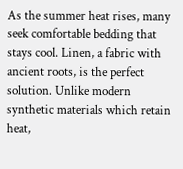As the summer heat rises, many seek comfortable bedding that stays cool. Linen, a fabric with ancient roots, is the perfect solution. Unlike modern synthetic materials which retain heat,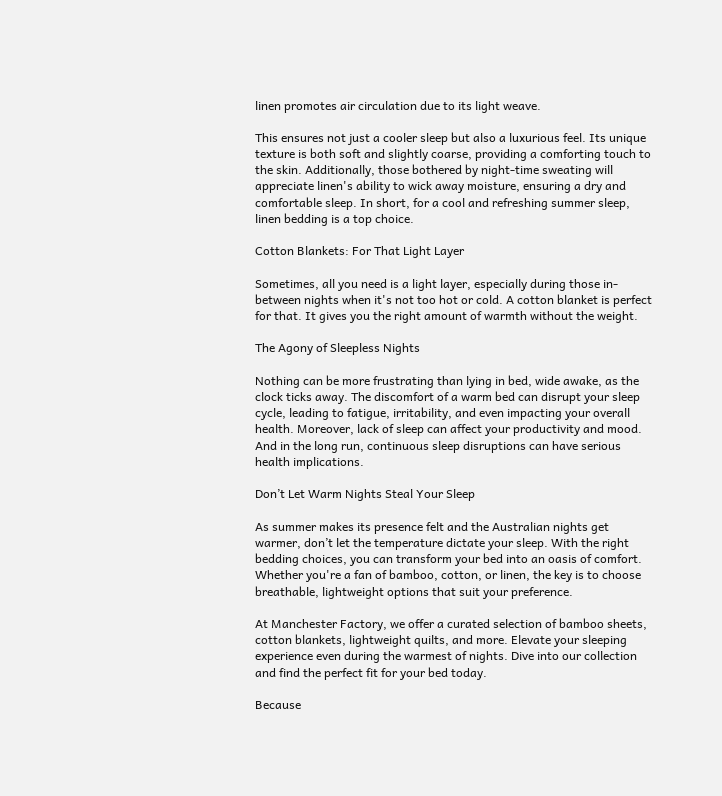linen promotes air circulation due to its light weave.

This ensures not just a cooler sleep but also a luxurious feel. Its unique texture is both soft and slightly coarse, providing a comforting touch to the skin. Additionally, those bothered by night-time sweating will appreciate linen's ability to wick away moisture, ensuring a dry and comfortable sleep. In short, for a cool and refreshing summer sleep, linen bedding is a top choice.

Cotton Blankets: For That Light Layer

Sometimes, all you need is a light layer, especially during those in-between nights when it's not too hot or cold. A cotton blanket is perfect for that. It gives you the right amount of warmth without the weight.

The Agony of Sleepless Nights

Nothing can be more frustrating than lying in bed, wide awake, as the clock ticks away. The discomfort of a warm bed can disrupt your sleep cycle, leading to fatigue, irritability, and even impacting your overall health. Moreover, lack of sleep can affect your productivity and mood. And in the long run, continuous sleep disruptions can have serious health implications.

Don’t Let Warm Nights Steal Your Sleep

As summer makes its presence felt and the Australian nights get warmer, don’t let the temperature dictate your sleep. With the right bedding choices, you can transform your bed into an oasis of comfort. Whether you're a fan of bamboo, cotton, or linen, the key is to choose breathable, lightweight options that suit your preference.

At Manchester Factory, we offer a curated selection of bamboo sheets, cotton blankets, lightweight quilts, and more. Elevate your sleeping experience even during the warmest of nights. Dive into our collection and find the perfect fit for your bed today.

Because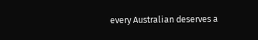every Australian deserves a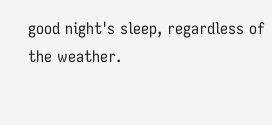good night's sleep, regardless of the weather.